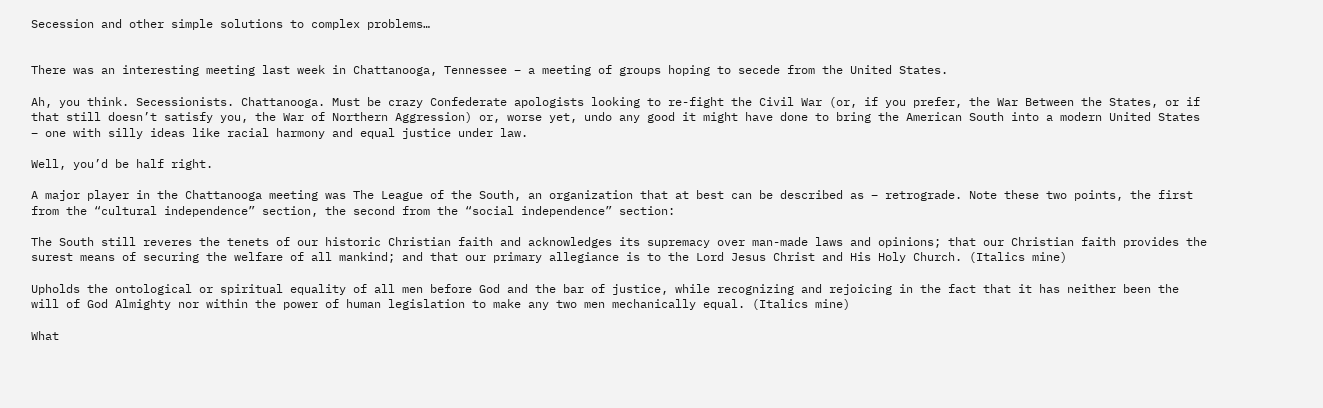Secession and other simple solutions to complex problems…


There was an interesting meeting last week in Chattanooga, Tennessee – a meeting of groups hoping to secede from the United States.

Ah, you think. Secessionists. Chattanooga. Must be crazy Confederate apologists looking to re-fight the Civil War (or, if you prefer, the War Between the States, or if that still doesn’t satisfy you, the War of Northern Aggression) or, worse yet, undo any good it might have done to bring the American South into a modern United States – one with silly ideas like racial harmony and equal justice under law.

Well, you’d be half right.

A major player in the Chattanooga meeting was The League of the South, an organization that at best can be described as – retrograde. Note these two points, the first from the “cultural independence” section, the second from the “social independence” section:

The South still reveres the tenets of our historic Christian faith and acknowledges its supremacy over man-made laws and opinions; that our Christian faith provides the surest means of securing the welfare of all mankind; and that our primary allegiance is to the Lord Jesus Christ and His Holy Church. (Italics mine)

Upholds the ontological or spiritual equality of all men before God and the bar of justice, while recognizing and rejoicing in the fact that it has neither been the will of God Almighty nor within the power of human legislation to make any two men mechanically equal. (Italics mine)

What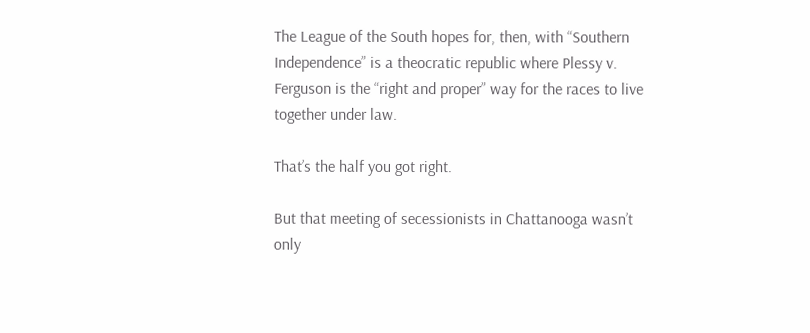The League of the South hopes for, then, with “Southern Independence” is a theocratic republic where Plessy v. Ferguson is the “right and proper” way for the races to live together under law.

That’s the half you got right.

But that meeting of secessionists in Chattanooga wasn’t only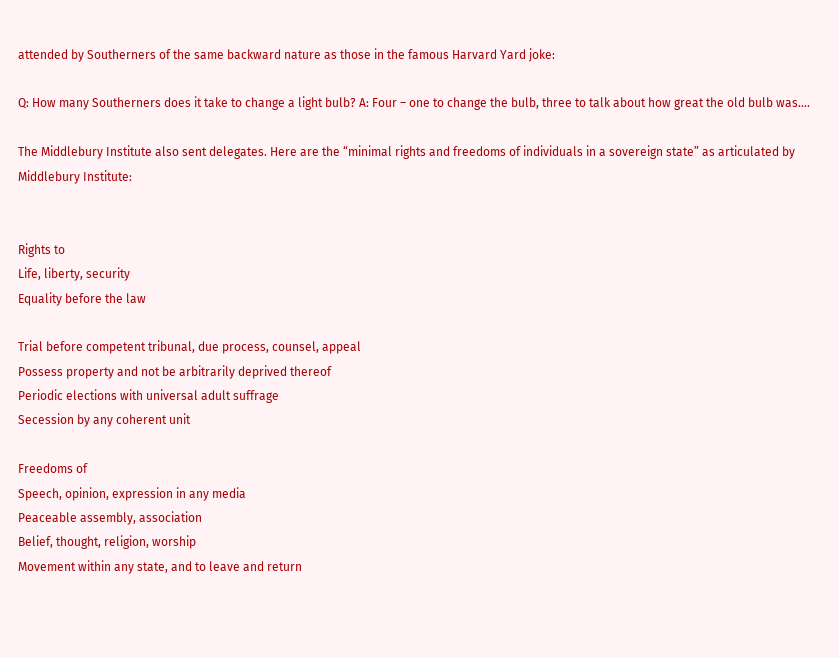attended by Southerners of the same backward nature as those in the famous Harvard Yard joke:

Q: How many Southerners does it take to change a light bulb? A: Four – one to change the bulb, three to talk about how great the old bulb was….

The Middlebury Institute also sent delegates. Here are the “minimal rights and freedoms of individuals in a sovereign state” as articulated by Middlebury Institute:


Rights to
Life, liberty, security
Equality before the law

Trial before competent tribunal, due process, counsel, appeal
Possess property and not be arbitrarily deprived thereof
Periodic elections with universal adult suffrage
Secession by any coherent unit

Freedoms of
Speech, opinion, expression in any media
Peaceable assembly, association
Belief, thought, religion, worship
Movement within any state, and to leave and return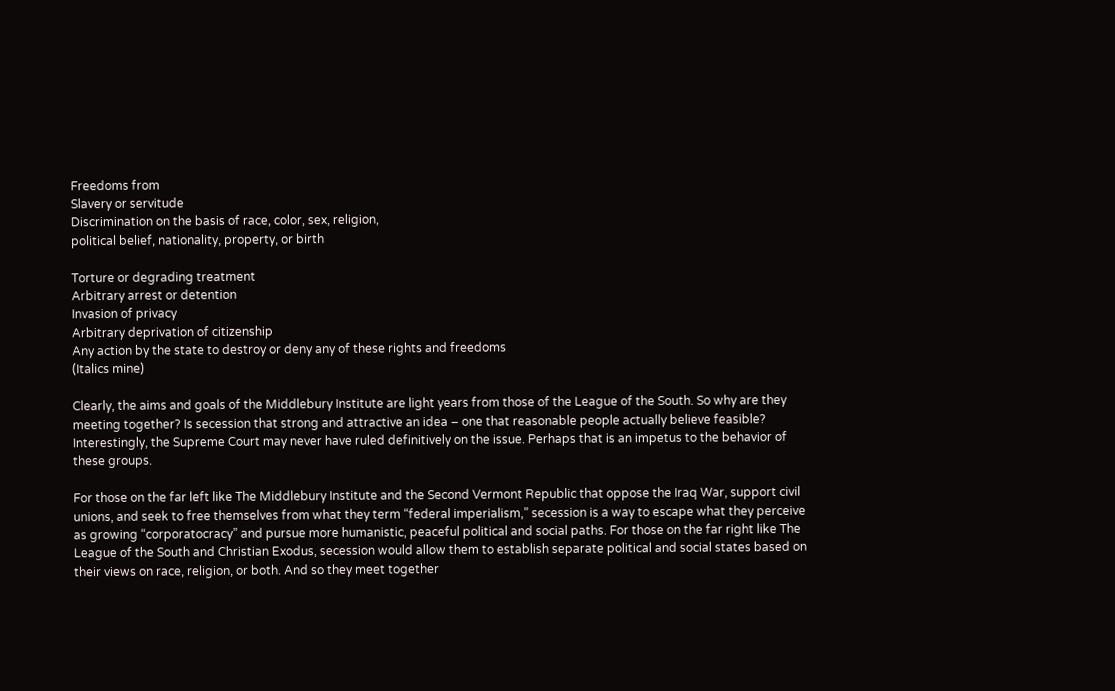Freedoms from
Slavery or servitude
Discrimination on the basis of race, color, sex, religion,
political belief, nationality, property, or birth

Torture or degrading treatment
Arbitrary arrest or detention
Invasion of privacy
Arbitrary deprivation of citizenship
Any action by the state to destroy or deny any of these rights and freedoms
(Italics mine)

Clearly, the aims and goals of the Middlebury Institute are light years from those of the League of the South. So why are they meeting together? Is secession that strong and attractive an idea – one that reasonable people actually believe feasible? Interestingly, the Supreme Court may never have ruled definitively on the issue. Perhaps that is an impetus to the behavior of these groups.

For those on the far left like The Middlebury Institute and the Second Vermont Republic that oppose the Iraq War, support civil unions, and seek to free themselves from what they term “federal imperialism,” secession is a way to escape what they perceive as growing “corporatocracy” and pursue more humanistic, peaceful political and social paths. For those on the far right like The League of the South and Christian Exodus, secession would allow them to establish separate political and social states based on their views on race, religion, or both. And so they meet together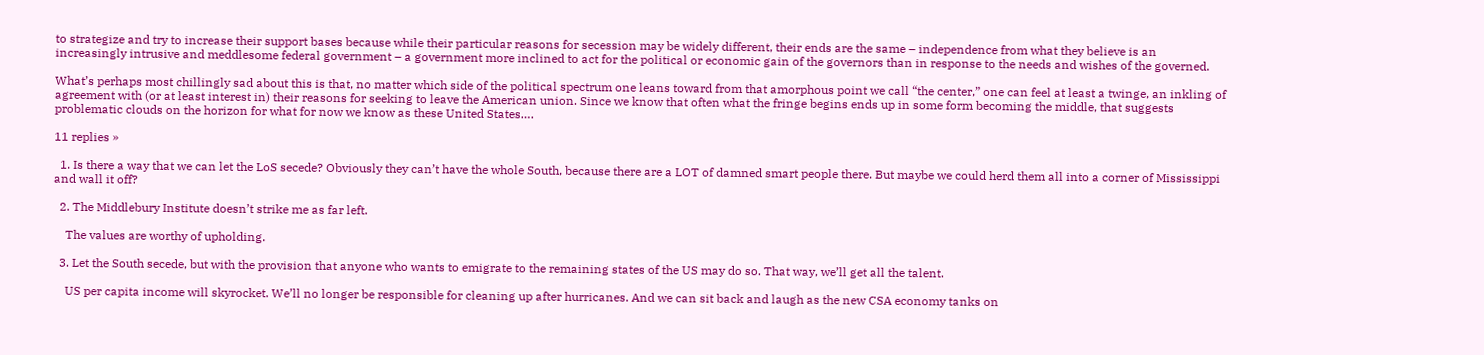to strategize and try to increase their support bases because while their particular reasons for secession may be widely different, their ends are the same – independence from what they believe is an increasingly intrusive and meddlesome federal government – a government more inclined to act for the political or economic gain of the governors than in response to the needs and wishes of the governed.

What’s perhaps most chillingly sad about this is that, no matter which side of the political spectrum one leans toward from that amorphous point we call “the center,” one can feel at least a twinge, an inkling of agreement with (or at least interest in) their reasons for seeking to leave the American union. Since we know that often what the fringe begins ends up in some form becoming the middle, that suggests problematic clouds on the horizon for what for now we know as these United States….

11 replies »

  1. Is there a way that we can let the LoS secede? Obviously they can’t have the whole South, because there are a LOT of damned smart people there. But maybe we could herd them all into a corner of Mississippi and wall it off?

  2. The Middlebury Institute doesn’t strike me as far left.

    The values are worthy of upholding.

  3. Let the South secede, but with the provision that anyone who wants to emigrate to the remaining states of the US may do so. That way, we’ll get all the talent.

    US per capita income will skyrocket. We’ll no longer be responsible for cleaning up after hurricanes. And we can sit back and laugh as the new CSA economy tanks on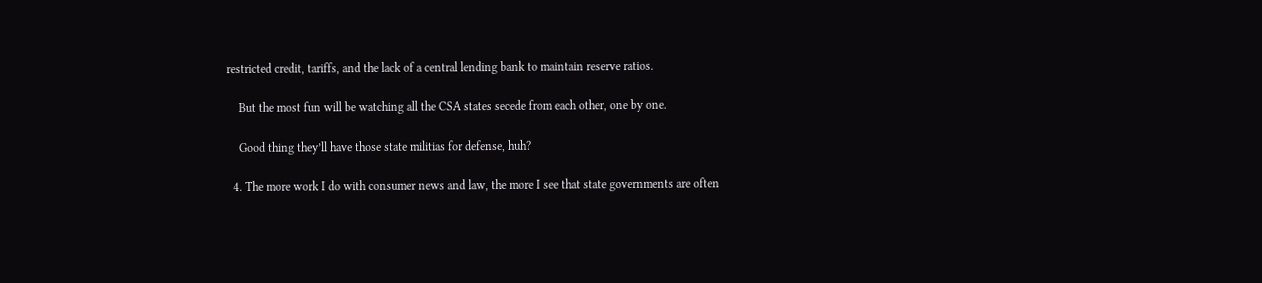restricted credit, tariffs, and the lack of a central lending bank to maintain reserve ratios.

    But the most fun will be watching all the CSA states secede from each other, one by one.

    Good thing they’ll have those state militias for defense, huh?

  4. The more work I do with consumer news and law, the more I see that state governments are often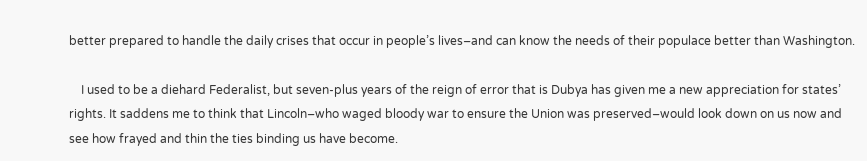better prepared to handle the daily crises that occur in people’s lives–and can know the needs of their populace better than Washington.

    I used to be a diehard Federalist, but seven-plus years of the reign of error that is Dubya has given me a new appreciation for states’ rights. It saddens me to think that Lincoln–who waged bloody war to ensure the Union was preserved–would look down on us now and see how frayed and thin the ties binding us have become.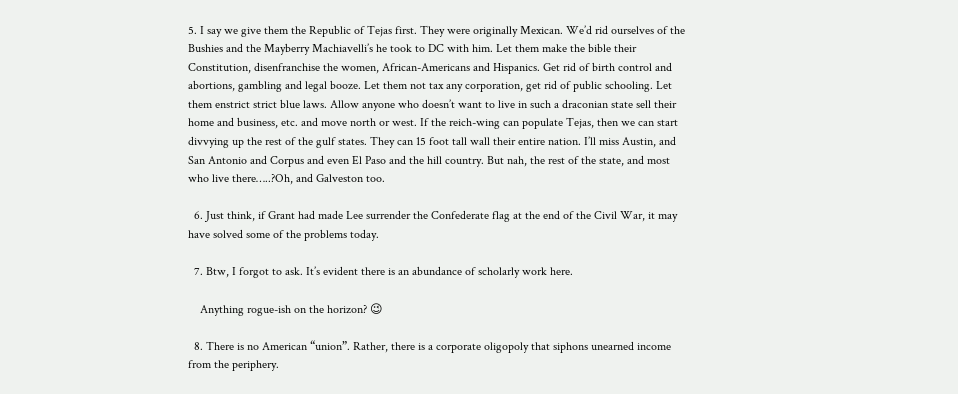5. I say we give them the Republic of Tejas first. They were originally Mexican. We’d rid ourselves of the Bushies and the Mayberry Machiavelli’s he took to DC with him. Let them make the bible their Constitution, disenfranchise the women, African-Americans and Hispanics. Get rid of birth control and abortions, gambling and legal booze. Let them not tax any corporation, get rid of public schooling. Let them enstrict strict blue laws. Allow anyone who doesn’t want to live in such a draconian state sell their home and business, etc. and move north or west. If the reich-wing can populate Tejas, then we can start divvying up the rest of the gulf states. They can 15 foot tall wall their entire nation. I’ll miss Austin, and San Antonio and Corpus and even El Paso and the hill country. But nah, the rest of the state, and most who live there…..?Oh, and Galveston too.

  6. Just think, if Grant had made Lee surrender the Confederate flag at the end of the Civil War, it may have solved some of the problems today.

  7. Btw, I forgot to ask. It’s evident there is an abundance of scholarly work here.

    Anything rogue-ish on the horizon? 😉

  8. There is no American “union”. Rather, there is a corporate oligopoly that siphons unearned income from the periphery.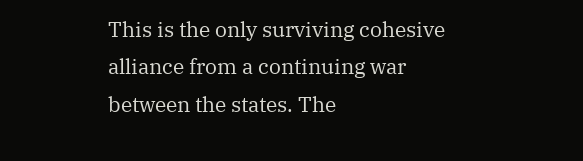This is the only surviving cohesive alliance from a continuing war between the states. The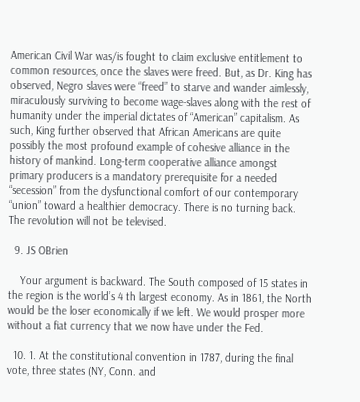American Civil War was/is fought to claim exclusive entitlement to common resources, once the slaves were freed. But, as Dr. King has observed, Negro slaves were “freed” to starve and wander aimlessly, miraculously surviving to become wage-slaves along with the rest of humanity under the imperial dictates of “American” capitalism. As such, King further observed that African Americans are quite possibly the most profound example of cohesive alliance in the history of mankind. Long-term cooperative alliance amongst primary producers is a mandatory prerequisite for a needed “secession” from the dysfunctional comfort of our contemporary “union” toward a healthier democracy. There is no turning back. The revolution will not be televised.

  9. JS OBrien

    Your argument is backward. The South composed of 15 states in the region is the world’s 4 th largest economy. As in 1861, the North would be the loser economically if we left. We would prosper more without a fiat currency that we now have under the Fed.

  10. 1. At the constitutional convention in 1787, during the final vote, three states (NY, Conn. and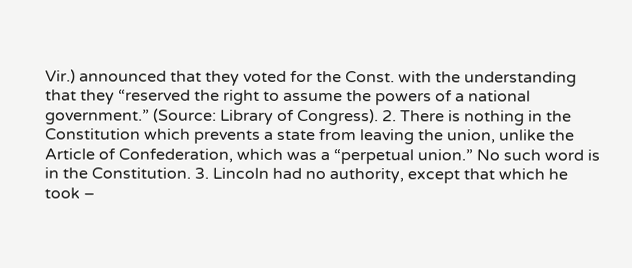Vir.) announced that they voted for the Const. with the understanding that they “reserved the right to assume the powers of a national government.” (Source: Library of Congress). 2. There is nothing in the Constitution which prevents a state from leaving the union, unlike the Article of Confederation, which was a “perpetual union.” No such word is in the Constitution. 3. Lincoln had no authority, except that which he took –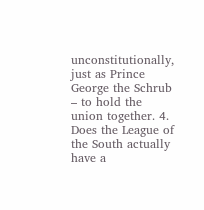unconstitutionally, just as Prince George the Schrub – to hold the union together. 4. Does the League of the South actually have a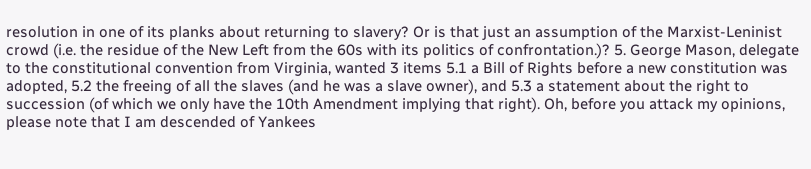resolution in one of its planks about returning to slavery? Or is that just an assumption of the Marxist-Leninist crowd (i.e. the residue of the New Left from the 60s with its politics of confrontation.)? 5. George Mason, delegate to the constitutional convention from Virginia, wanted 3 items 5.1 a Bill of Rights before a new constitution was adopted, 5.2 the freeing of all the slaves (and he was a slave owner), and 5.3 a statement about the right to succession (of which we only have the 10th Amendment implying that right). Oh, before you attack my opinions, please note that I am descended of Yankees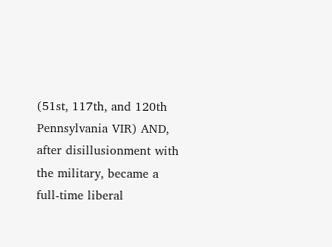(51st, 117th, and 120th Pennsylvania VIR) AND, after disillusionment with the military, became a full-time liberal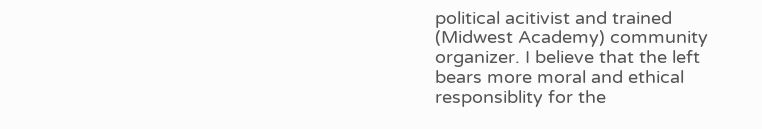political acitivist and trained (Midwest Academy) community organizer. I believe that the left bears more moral and ethical responsiblity for the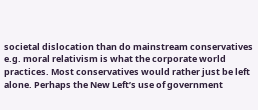societal dislocation than do mainstream conservatives e.g. moral relativism is what the corporate world practices. Most conservatives would rather just be left alone. Perhaps the New Left’s use of government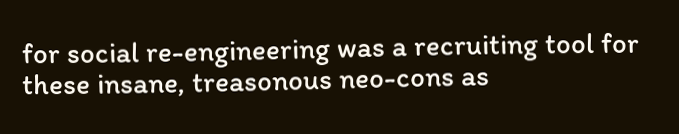for social re-engineering was a recruiting tool for these insane, treasonous neo-cons as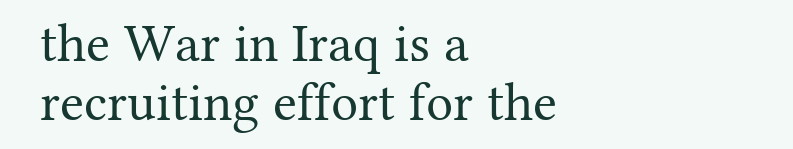the War in Iraq is a recruiting effort for the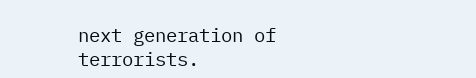next generation of terrorists.